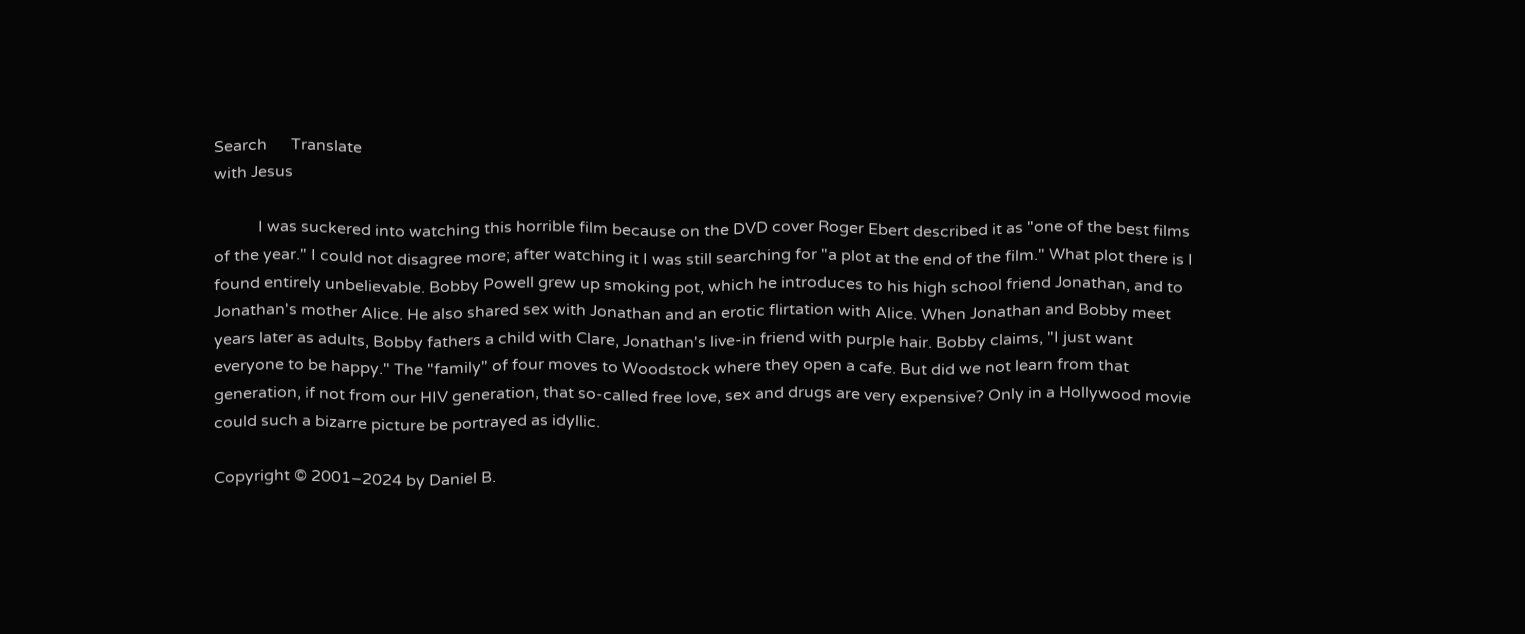Search      Translate
with Jesus

           I was suckered into watching this horrible film because on the DVD cover Roger Ebert described it as "one of the best films of the year." I could not disagree more; after watching it I was still searching for "a plot at the end of the film." What plot there is I found entirely unbelievable. Bobby Powell grew up smoking pot, which he introduces to his high school friend Jonathan, and to Jonathan's mother Alice. He also shared sex with Jonathan and an erotic flirtation with Alice. When Jonathan and Bobby meet years later as adults, Bobby fathers a child with Clare, Jonathan's live-in friend with purple hair. Bobby claims, "I just want everyone to be happy." The "family" of four moves to Woodstock where they open a cafe. But did we not learn from that generation, if not from our HIV generation, that so-called free love, sex and drugs are very expensive? Only in a Hollywood movie could such a bizarre picture be portrayed as idyllic.

Copyright © 2001–2024 by Daniel B.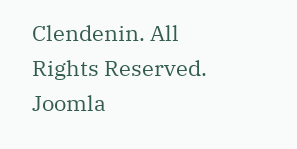Clendenin. All Rights Reserved.
Joomla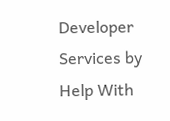Developer Services by Help With